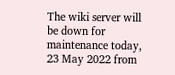The wiki server will be down for maintenance today, 23 May 2022 from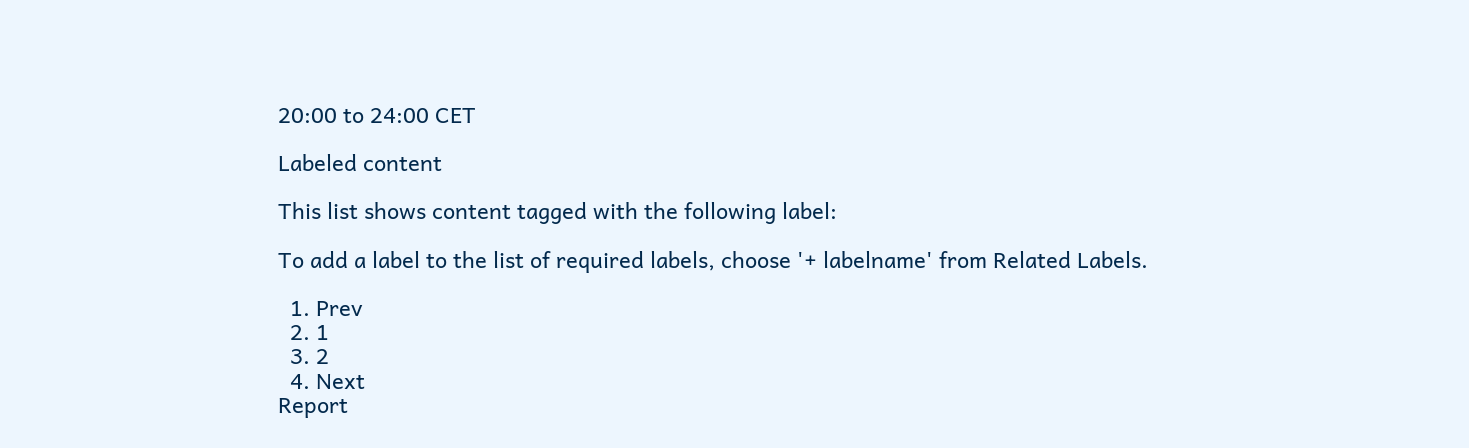20:00 to 24:00 CET

Labeled content

This list shows content tagged with the following label:

To add a label to the list of required labels, choose '+ labelname' from Related Labels.

  1. Prev
  2. 1
  3. 2
  4. Next
Report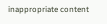inappropriate content